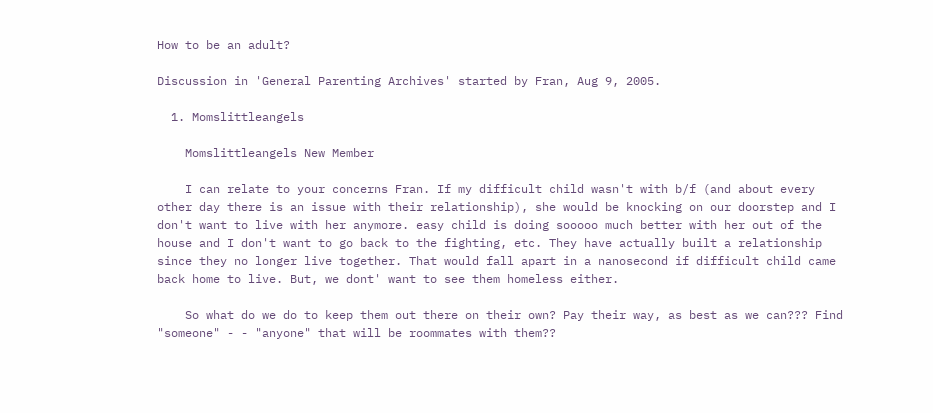How to be an adult?

Discussion in 'General Parenting Archives' started by Fran, Aug 9, 2005.

  1. Momslittleangels

    Momslittleangels New Member

    I can relate to your concerns Fran. If my difficult child wasn't with b/f (and about every other day there is an issue with their relationship), she would be knocking on our doorstep and I don't want to live with her anymore. easy child is doing sooooo much better with her out of the house and I don't want to go back to the fighting, etc. They have actually built a relationship since they no longer live together. That would fall apart in a nanosecond if difficult child came back home to live. But, we dont' want to see them homeless either.

    So what do we do to keep them out there on their own? Pay their way, as best as we can??? Find "someone" - - "anyone" that will be roommates with them??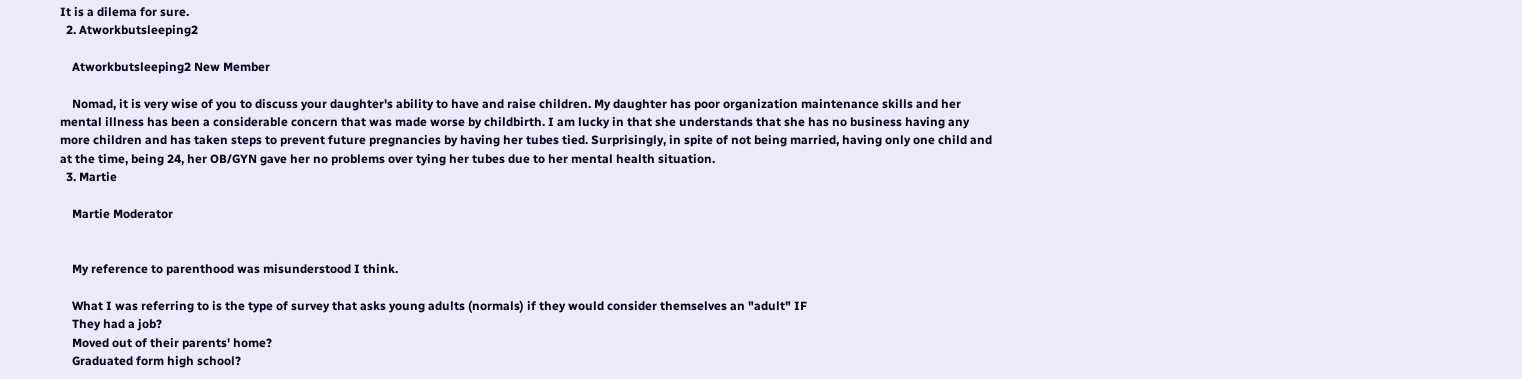It is a dilema for sure.
  2. Atworkbutsleeping2

    Atworkbutsleeping2 New Member

    Nomad, it is very wise of you to discuss your daughter's ability to have and raise children. My daughter has poor organization maintenance skills and her mental illness has been a considerable concern that was made worse by childbirth. I am lucky in that she understands that she has no business having any more children and has taken steps to prevent future pregnancies by having her tubes tied. Surprisingly, in spite of not being married, having only one child and at the time, being 24, her OB/GYN gave her no problems over tying her tubes due to her mental health situation.
  3. Martie

    Martie Moderator


    My reference to parenthood was misunderstood I think.

    What I was referring to is the type of survey that asks young adults (normals) if they would consider themselves an "adult" IF
    They had a job?
    Moved out of their parents' home?
    Graduated form high school?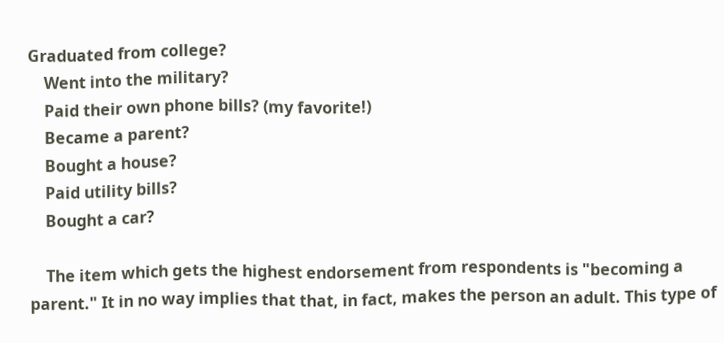Graduated from college?
    Went into the military?
    Paid their own phone bills? (my favorite!)
    Became a parent?
    Bought a house?
    Paid utility bills?
    Bought a car?

    The item which gets the highest endorsement from respondents is "becoming a parent." It in no way implies that that, in fact, makes the person an adult. This type of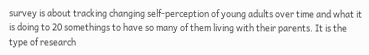survey is about tracking changing self-perception of young adults over time and what it is doing to 20 somethings to have so many of them living with their parents. It is the type of research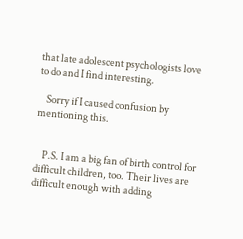that late adolescent psychologists love to do and I find interesting.

    Sorry if I caused confusion by mentioning this.


    P.S. I am a big fan of birth control for difficult children, too. Their lives are difficult enough with adding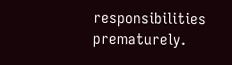responsibilities prematurely.